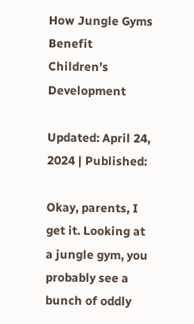How Jungle Gyms Benefit Children’s Development

Updated: April 24, 2024 | Published:

Okay, parents, I get it. Looking at a jungle gym, you probably see a bunch of oddly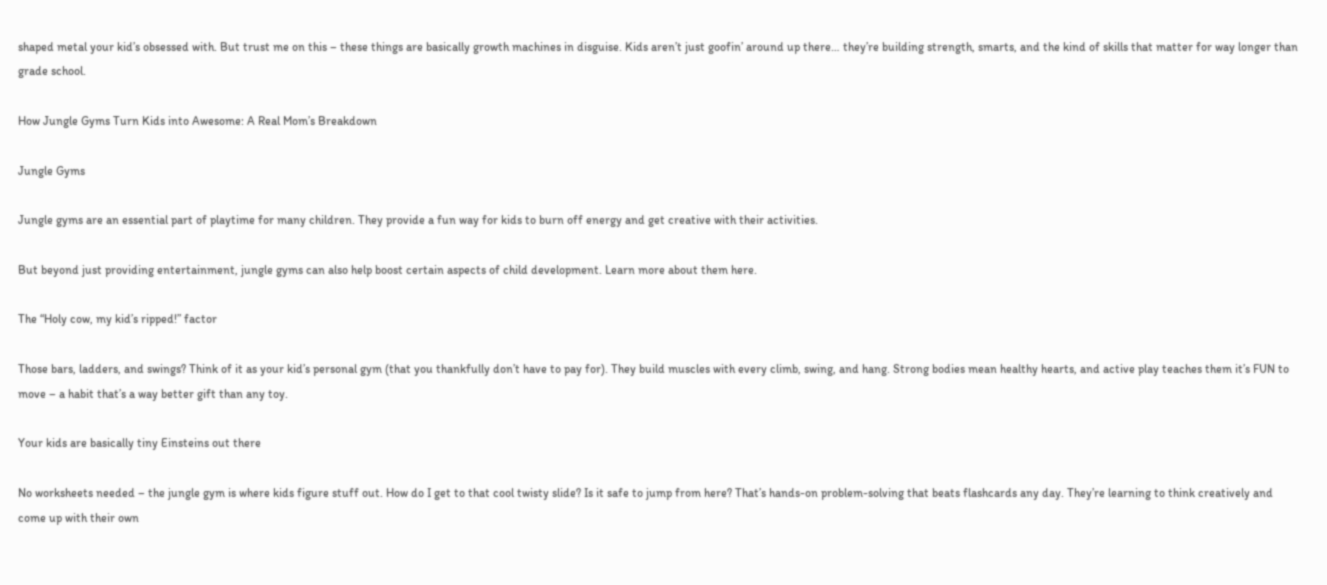shaped metal your kid’s obsessed with. But trust me on this – these things are basically growth machines in disguise. Kids aren’t just goofin’ around up there… they’re building strength, smarts, and the kind of skills that matter for way longer than grade school.

How Jungle Gyms Turn Kids into Awesome: A Real Mom’s Breakdown

Jungle Gyms

Jungle gyms are an essential part of playtime for many children. They provide a fun way for kids to burn off energy and get creative with their activities.

But beyond just providing entertainment, jungle gyms can also help boost certain aspects of child development. Learn more about them here.

The “Holy cow, my kid’s ripped!” factor

Those bars, ladders, and swings? Think of it as your kid’s personal gym (that you thankfully don’t have to pay for). They build muscles with every climb, swing, and hang. Strong bodies mean healthy hearts, and active play teaches them it’s FUN to move – a habit that’s a way better gift than any toy.

Your kids are basically tiny Einsteins out there

No worksheets needed – the jungle gym is where kids figure stuff out. How do I get to that cool twisty slide? Is it safe to jump from here? That’s hands-on problem-solving that beats flashcards any day. They’re learning to think creatively and come up with their own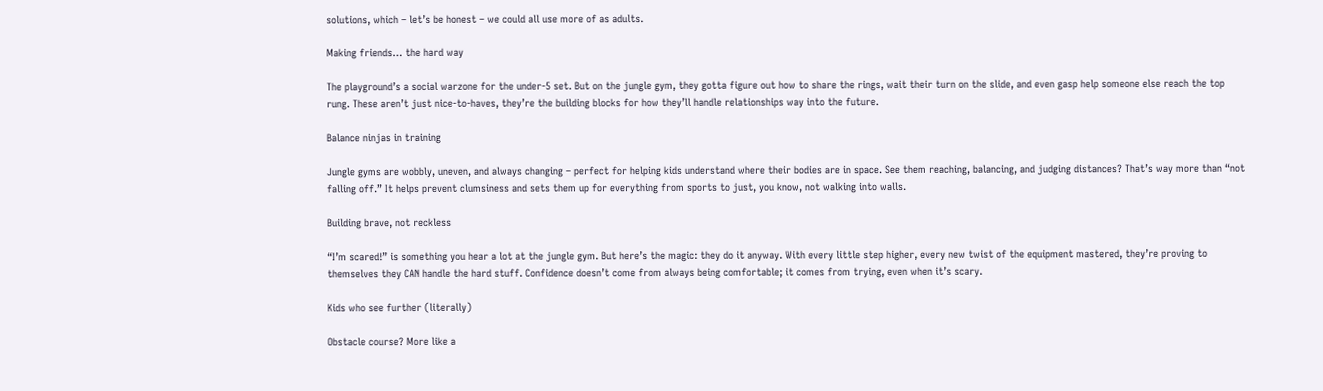solutions, which – let’s be honest – we could all use more of as adults.

Making friends… the hard way

The playground’s a social warzone for the under-5 set. But on the jungle gym, they gotta figure out how to share the rings, wait their turn on the slide, and even gasp help someone else reach the top rung. These aren’t just nice-to-haves, they’re the building blocks for how they’ll handle relationships way into the future.

Balance ninjas in training

Jungle gyms are wobbly, uneven, and always changing – perfect for helping kids understand where their bodies are in space. See them reaching, balancing, and judging distances? That’s way more than “not falling off.” It helps prevent clumsiness and sets them up for everything from sports to just, you know, not walking into walls.

Building brave, not reckless

“I’m scared!” is something you hear a lot at the jungle gym. But here’s the magic: they do it anyway. With every little step higher, every new twist of the equipment mastered, they’re proving to themselves they CAN handle the hard stuff. Confidence doesn’t come from always being comfortable; it comes from trying, even when it’s scary.

Kids who see further (literally)

Obstacle course? More like a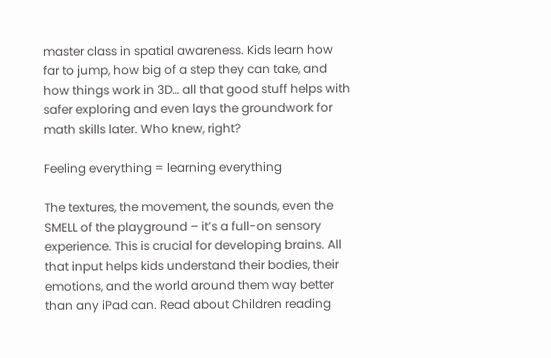master class in spatial awareness. Kids learn how far to jump, how big of a step they can take, and how things work in 3D… all that good stuff helps with safer exploring and even lays the groundwork for math skills later. Who knew, right?

Feeling everything = learning everything

The textures, the movement, the sounds, even the SMELL of the playground – it’s a full-on sensory experience. This is crucial for developing brains. All that input helps kids understand their bodies, their emotions, and the world around them way better than any iPad can. Read about Children reading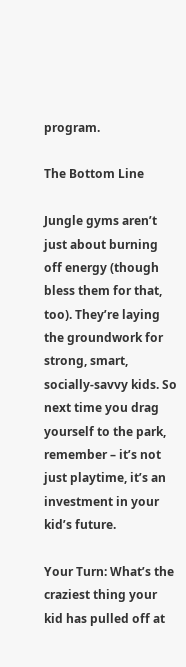program.

The Bottom Line

Jungle gyms aren’t just about burning off energy (though bless them for that, too). They’re laying the groundwork for strong, smart, socially-savvy kids. So next time you drag yourself to the park, remember – it’s not just playtime, it’s an investment in your kid’s future.

Your Turn: What’s the craziest thing your kid has pulled off at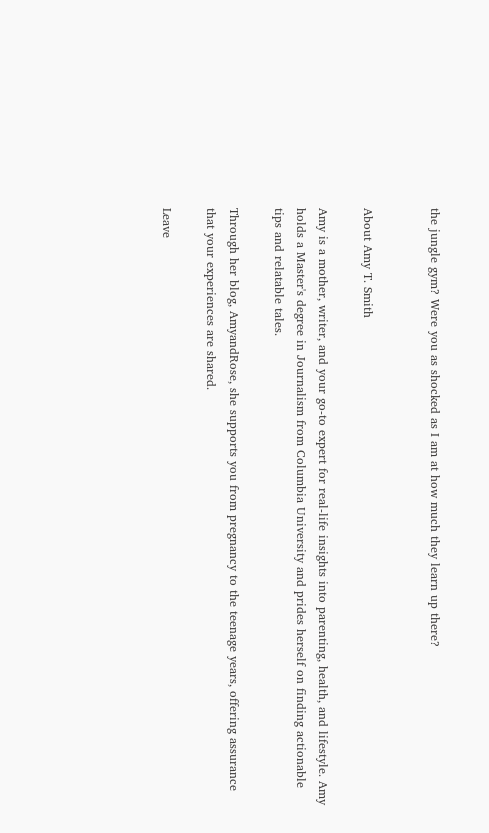the jungle gym? Were you as shocked as I am at how much they learn up there?


About Amy T. Smith

Amy is a mother, writer, and your go-to expert for real-life insights into parenting, health, and lifestyle. Amy holds a Master's degree in Journalism from Columbia University and prides herself on finding actionable tips and relatable tales.

Through her blog, AmyandRose, she supports you from pregnancy to the teenage years, offering assurance that your experiences are shared.

Leave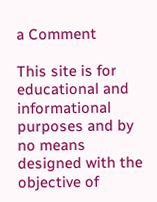a Comment

This site is for educational and informational purposes and by no means designed with the objective of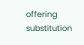offering substitution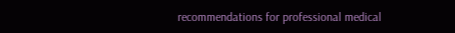recommendations for professional medical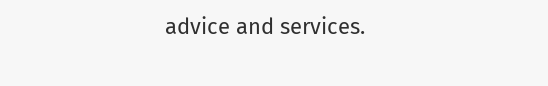advice and services.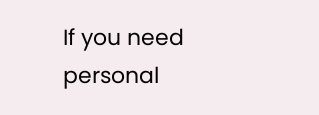If you need personal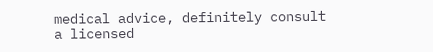medical advice, definitely consult a licensed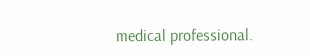medical professional.